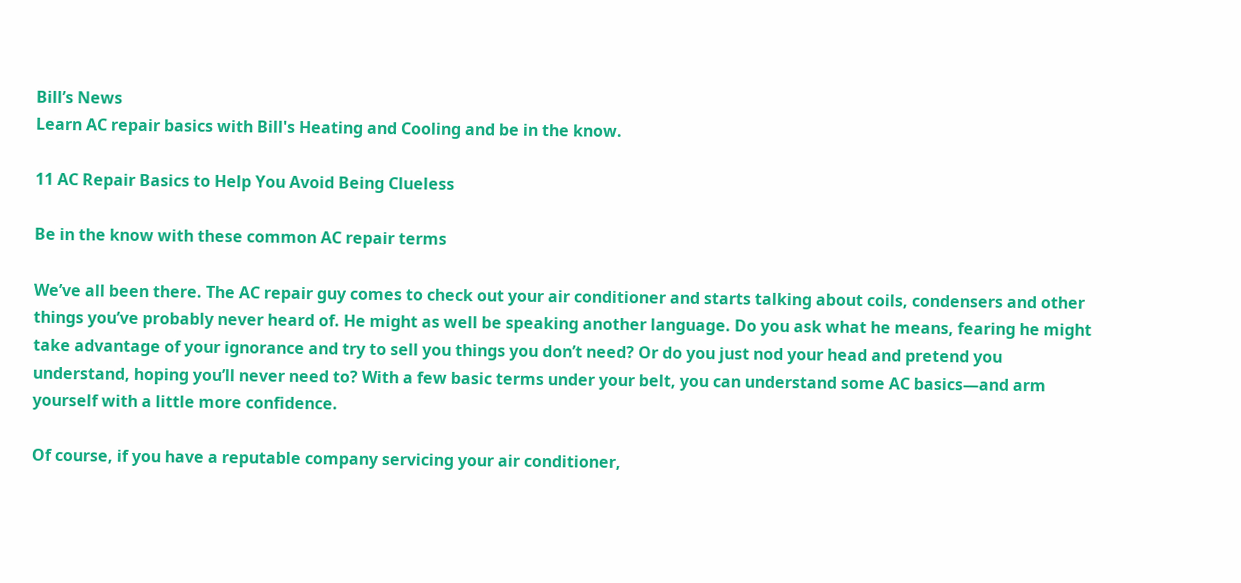Bill’s News
Learn AC repair basics with Bill's Heating and Cooling and be in the know.

11 AC Repair Basics to Help You Avoid Being Clueless

Be in the know with these common AC repair terms

We’ve all been there. The AC repair guy comes to check out your air conditioner and starts talking about coils, condensers and other things you’ve probably never heard of. He might as well be speaking another language. Do you ask what he means, fearing he might take advantage of your ignorance and try to sell you things you don’t need? Or do you just nod your head and pretend you understand, hoping you’ll never need to? With a few basic terms under your belt, you can understand some AC basics—and arm yourself with a little more confidence.

Of course, if you have a reputable company servicing your air conditioner,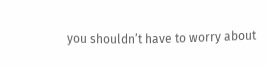you shouldn’t have to worry about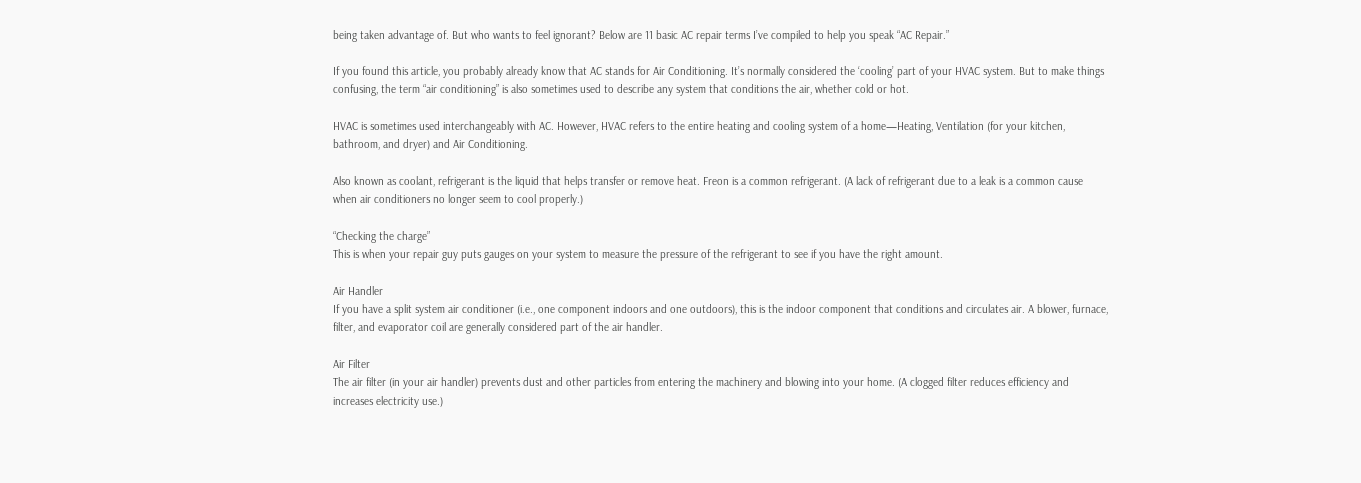being taken advantage of. But who wants to feel ignorant? Below are 11 basic AC repair terms I’ve compiled to help you speak “AC Repair.”

If you found this article, you probably already know that AC stands for Air Conditioning. It’s normally considered the ‘cooling’ part of your HVAC system. But to make things confusing, the term “air conditioning” is also sometimes used to describe any system that conditions the air, whether cold or hot.

HVAC is sometimes used interchangeably with AC. However, HVAC refers to the entire heating and cooling system of a home—Heating, Ventilation (for your kitchen, bathroom, and dryer) and Air Conditioning.

Also known as coolant, refrigerant is the liquid that helps transfer or remove heat. Freon is a common refrigerant. (A lack of refrigerant due to a leak is a common cause when air conditioners no longer seem to cool properly.)

“Checking the charge”
This is when your repair guy puts gauges on your system to measure the pressure of the refrigerant to see if you have the right amount.

Air Handler
If you have a split system air conditioner (i.e., one component indoors and one outdoors), this is the indoor component that conditions and circulates air. A blower, furnace, filter, and evaporator coil are generally considered part of the air handler.

Air Filter
The air filter (in your air handler) prevents dust and other particles from entering the machinery and blowing into your home. (A clogged filter reduces efficiency and increases electricity use.)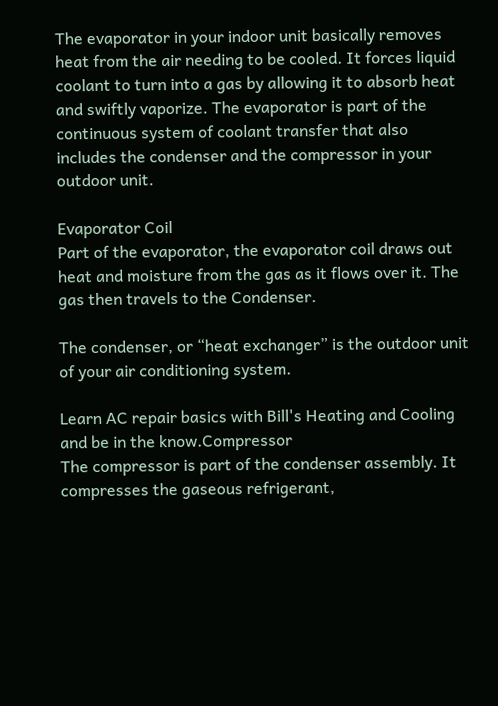The evaporator in your indoor unit basically removes heat from the air needing to be cooled. It forces liquid coolant to turn into a gas by allowing it to absorb heat and swiftly vaporize. The evaporator is part of the continuous system of coolant transfer that also includes the condenser and the compressor in your outdoor unit.

Evaporator Coil
Part of the evaporator, the evaporator coil draws out heat and moisture from the gas as it flows over it. The gas then travels to the Condenser.

The condenser, or “heat exchanger” is the outdoor unit of your air conditioning system.

Learn AC repair basics with Bill's Heating and Cooling and be in the know.Compressor
The compressor is part of the condenser assembly. It compresses the gaseous refrigerant,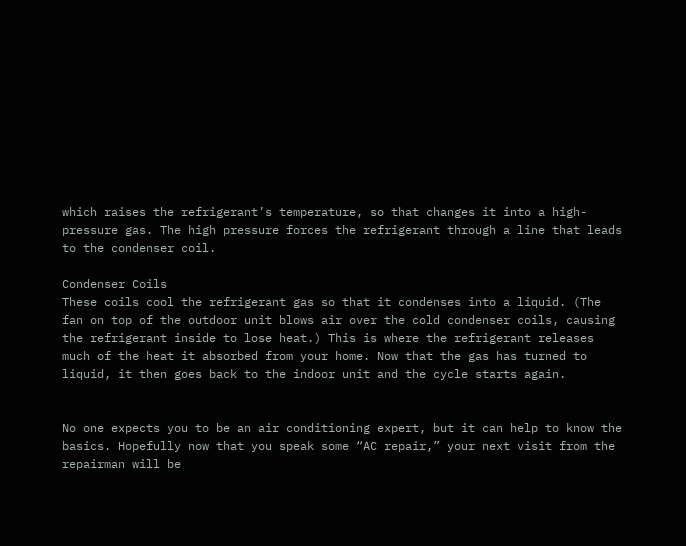which raises the refrigerant’s temperature, so that changes it into a high-pressure gas. The high pressure forces the refrigerant through a line that leads to the condenser coil.

Condenser Coils
These coils cool the refrigerant gas so that it condenses into a liquid. (The fan on top of the outdoor unit blows air over the cold condenser coils, causing the refrigerant inside to lose heat.) This is where the refrigerant releases much of the heat it absorbed from your home. Now that the gas has turned to liquid, it then goes back to the indoor unit and the cycle starts again.


No one expects you to be an air conditioning expert, but it can help to know the basics. Hopefully now that you speak some “AC repair,” your next visit from the repairman will be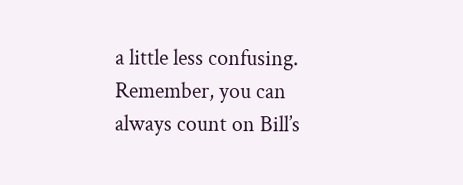a little less confusing. Remember, you can always count on Bill’s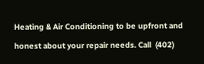Heating & Air Conditioning to be upfront and honest about your repair needs. Call  (402)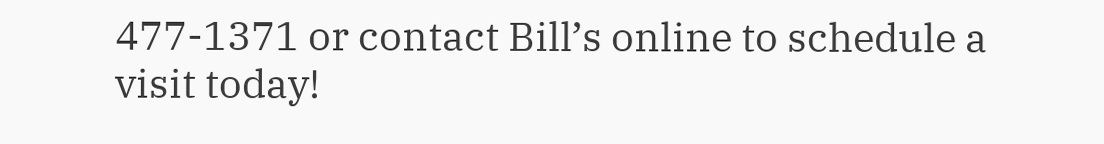477-1371 or contact Bill’s online to schedule a visit today!